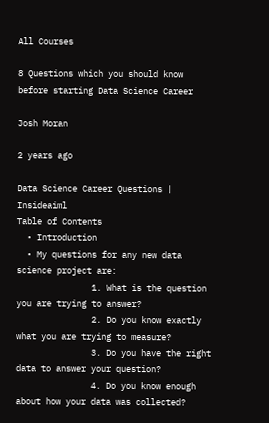All Courses

8 Questions which you should know before starting Data Science Career

Josh Moran

2 years ago

Data Science Career Questions | Insideaiml
Table of Contents
  • Introduction
  • My questions for any new data science project are:
               1. What is the question you are trying to answer?
               2. Do you know exactly what you are trying to measure?
               3. Do you have the right data to answer your question?
               4. Do you know enough about how your data was collected?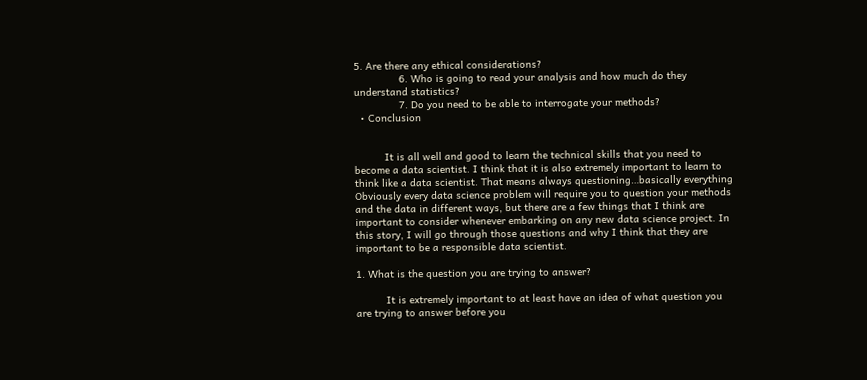5. Are there any ethical considerations?
               6. Who is going to read your analysis and how much do they understand statistics?
               7. Do you need to be able to interrogate your methods?
  • Conclusion


          It is all well and good to learn the technical skills that you need to become a data scientist. I think that it is also extremely important to learn to think like a data scientist. That means always questioning…basically everything
Obviously every data science problem will require you to question your methods and the data in different ways, but there are a few things that I think are important to consider whenever embarking on any new data science project. In this story, I will go through those questions and why I think that they are important to be a responsible data scientist.

1. What is the question you are trying to answer?

          It is extremely important to at least have an idea of what question you are trying to answer before you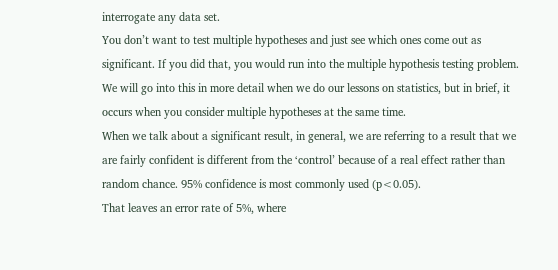interrogate any data set.
You don’t want to test multiple hypotheses and just see which ones come out as significant. If you did that, you would run into the multiple hypothesis testing problem. We will go into this in more detail when we do our lessons on statistics, but in brief, it occurs when you consider multiple hypotheses at the same time.
When we talk about a significant result, in general, we are referring to a result that we are fairly confident is different from the ‘control’ because of a real effect rather than random chance. 95% confidence is most commonly used (p<0.05).
That leaves an error rate of 5%, where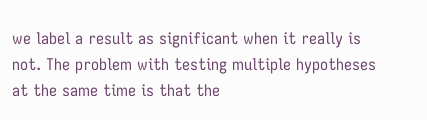we label a result as significant when it really is not. The problem with testing multiple hypotheses at the same time is that the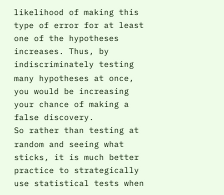likelihood of making this type of error for at least one of the hypotheses increases. Thus, by indiscriminately testing many hypotheses at once, you would be increasing your chance of making a false discovery.
So rather than testing at random and seeing what sticks, it is much better practice to strategically use statistical tests when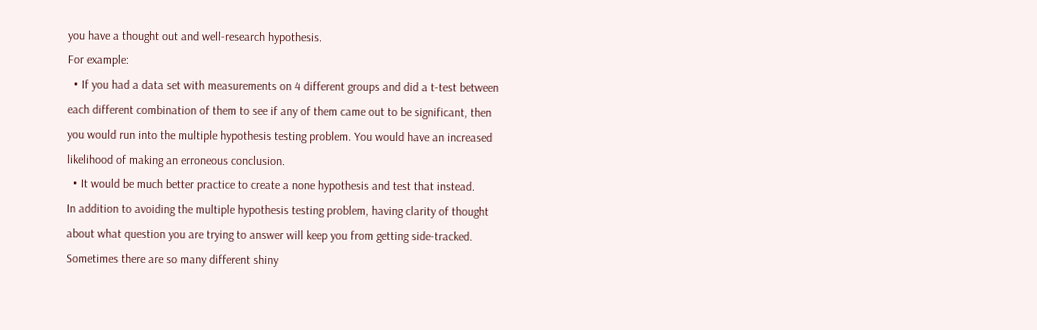you have a thought out and well-research hypothesis.
For example:
  • If you had a data set with measurements on 4 different groups and did a t-test between each different combination of them to see if any of them came out to be significant, then you would run into the multiple hypothesis testing problem. You would have an increased likelihood of making an erroneous conclusion.
  • It would be much better practice to create a none hypothesis and test that instead.
In addition to avoiding the multiple hypothesis testing problem, having clarity of thought about what question you are trying to answer will keep you from getting side-tracked.
Sometimes there are so many different shiny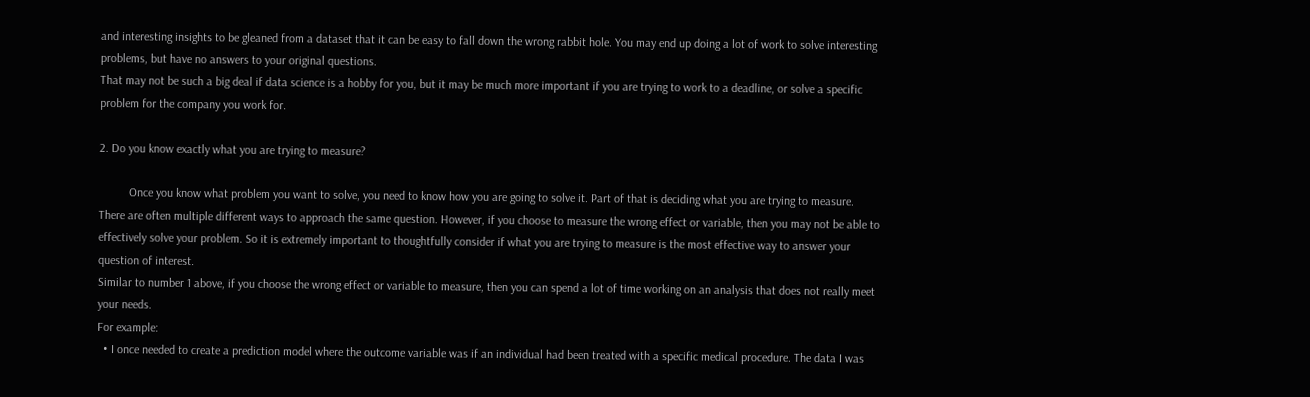and interesting insights to be gleaned from a dataset that it can be easy to fall down the wrong rabbit hole. You may end up doing a lot of work to solve interesting problems, but have no answers to your original questions.
That may not be such a big deal if data science is a hobby for you, but it may be much more important if you are trying to work to a deadline, or solve a specific problem for the company you work for.

2. Do you know exactly what you are trying to measure?

          Once you know what problem you want to solve, you need to know how you are going to solve it. Part of that is deciding what you are trying to measure.
There are often multiple different ways to approach the same question. However, if you choose to measure the wrong effect or variable, then you may not be able to effectively solve your problem. So it is extremely important to thoughtfully consider if what you are trying to measure is the most effective way to answer your question of interest.
Similar to number 1 above, if you choose the wrong effect or variable to measure, then you can spend a lot of time working on an analysis that does not really meet your needs.
For example:
  • I once needed to create a prediction model where the outcome variable was if an individual had been treated with a specific medical procedure. The data I was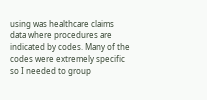using was healthcare claims data where procedures are indicated by codes. Many of the codes were extremely specific so I needed to group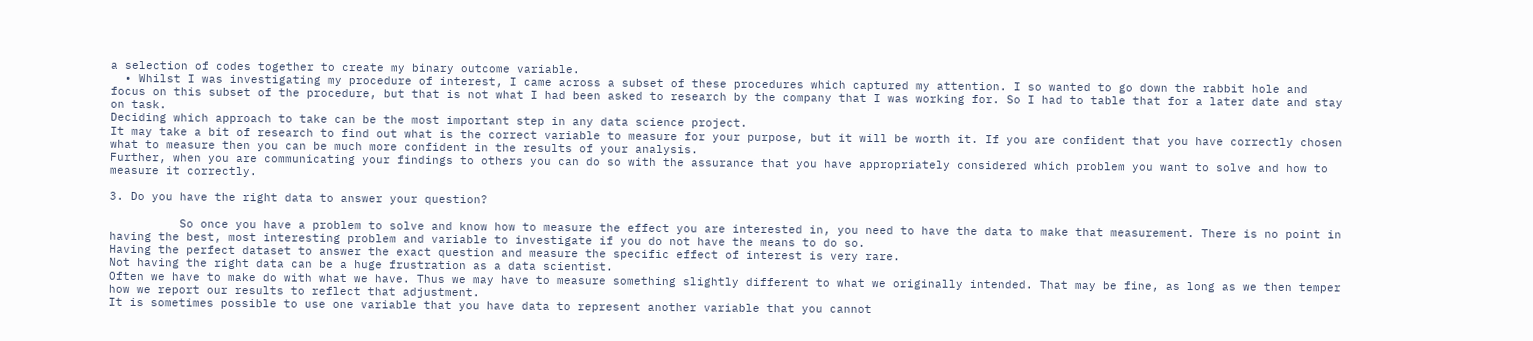a selection of codes together to create my binary outcome variable.
  • Whilst I was investigating my procedure of interest, I came across a subset of these procedures which captured my attention. I so wanted to go down the rabbit hole and focus on this subset of the procedure, but that is not what I had been asked to research by the company that I was working for. So I had to table that for a later date and stay on task.
Deciding which approach to take can be the most important step in any data science project.
It may take a bit of research to find out what is the correct variable to measure for your purpose, but it will be worth it. If you are confident that you have correctly chosen what to measure then you can be much more confident in the results of your analysis.
Further, when you are communicating your findings to others you can do so with the assurance that you have appropriately considered which problem you want to solve and how to measure it correctly.

3. Do you have the right data to answer your question?

          So once you have a problem to solve and know how to measure the effect you are interested in, you need to have the data to make that measurement. There is no point in having the best, most interesting problem and variable to investigate if you do not have the means to do so.
Having the perfect dataset to answer the exact question and measure the specific effect of interest is very rare.
Not having the right data can be a huge frustration as a data scientist.
Often we have to make do with what we have. Thus we may have to measure something slightly different to what we originally intended. That may be fine, as long as we then temper how we report our results to reflect that adjustment.
It is sometimes possible to use one variable that you have data to represent another variable that you cannot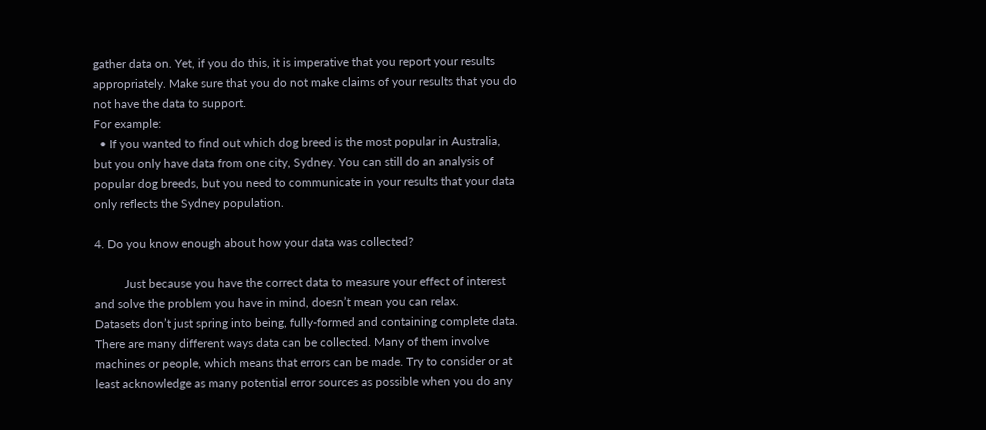gather data on. Yet, if you do this, it is imperative that you report your results appropriately. Make sure that you do not make claims of your results that you do not have the data to support.
For example:
  • If you wanted to find out which dog breed is the most popular in Australia, but you only have data from one city, Sydney. You can still do an analysis of popular dog breeds, but you need to communicate in your results that your data only reflects the Sydney population.

4. Do you know enough about how your data was collected?

          Just because you have the correct data to measure your effect of interest and solve the problem you have in mind, doesn’t mean you can relax.
Datasets don’t just spring into being, fully-formed and containing complete data. There are many different ways data can be collected. Many of them involve machines or people, which means that errors can be made. Try to consider or at least acknowledge as many potential error sources as possible when you do any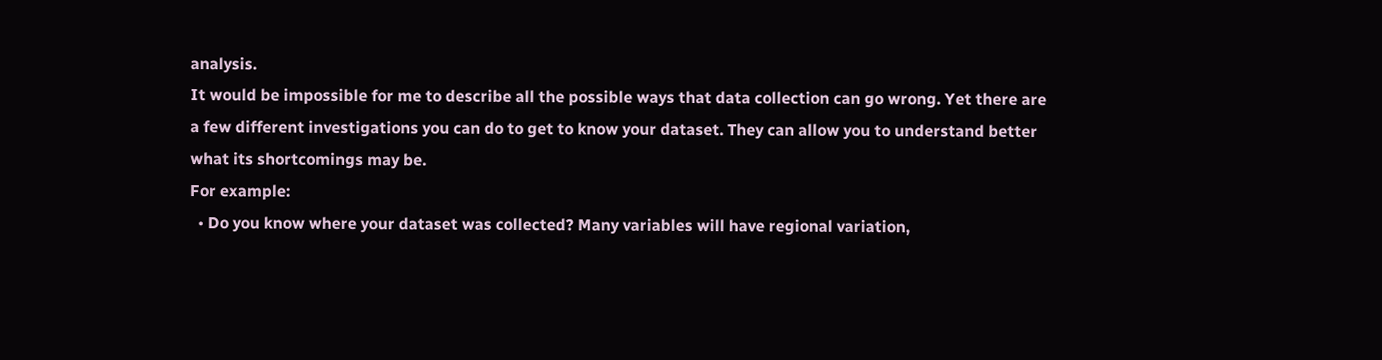analysis.
It would be impossible for me to describe all the possible ways that data collection can go wrong. Yet there are a few different investigations you can do to get to know your dataset. They can allow you to understand better what its shortcomings may be.
For example:
  • Do you know where your dataset was collected? Many variables will have regional variation,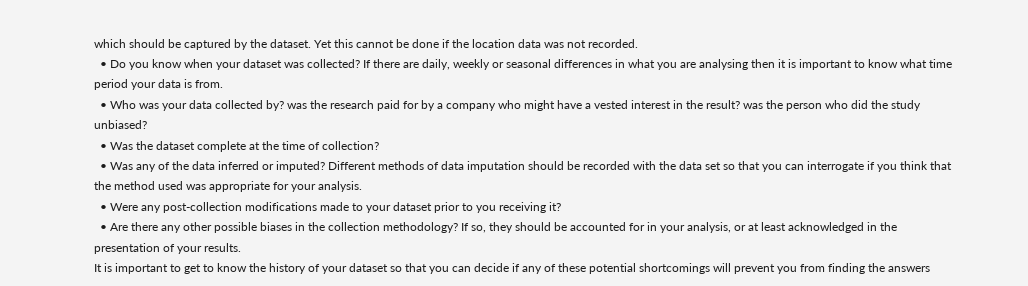which should be captured by the dataset. Yet this cannot be done if the location data was not recorded.
  • Do you know when your dataset was collected? If there are daily, weekly or seasonal differences in what you are analysing then it is important to know what time period your data is from.
  • Who was your data collected by? was the research paid for by a company who might have a vested interest in the result? was the person who did the study unbiased?
  • Was the dataset complete at the time of collection?
  • Was any of the data inferred or imputed? Different methods of data imputation should be recorded with the data set so that you can interrogate if you think that the method used was appropriate for your analysis.
  • Were any post-collection modifications made to your dataset prior to you receiving it?
  • Are there any other possible biases in the collection methodology? If so, they should be accounted for in your analysis, or at least acknowledged in the presentation of your results.
It is important to get to know the history of your dataset so that you can decide if any of these potential shortcomings will prevent you from finding the answers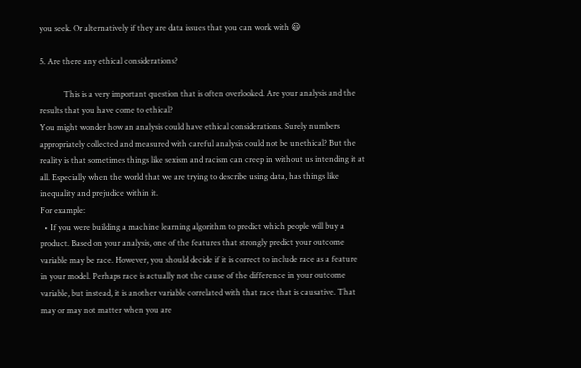you seek. Or alternatively if they are data issues that you can work with 😃

5. Are there any ethical considerations?

            This is a very important question that is often overlooked. Are your analysis and the results that you have come to ethical?
You might wonder how an analysis could have ethical considerations. Surely numbers appropriately collected and measured with careful analysis could not be unethical? But the reality is that sometimes things like sexism and racism can creep in without us intending it at all. Especially when the world that we are trying to describe using data, has things like inequality and prejudice within it.
For example:
  • If you were building a machine learning algorithm to predict which people will buy a product. Based on your analysis, one of the features that strongly predict your outcome variable may be race. However, you should decide if it is correct to include race as a feature in your model. Perhaps race is actually not the cause of the difference in your outcome variable, but instead, it is another variable correlated with that race that is causative. That may or may not matter when you are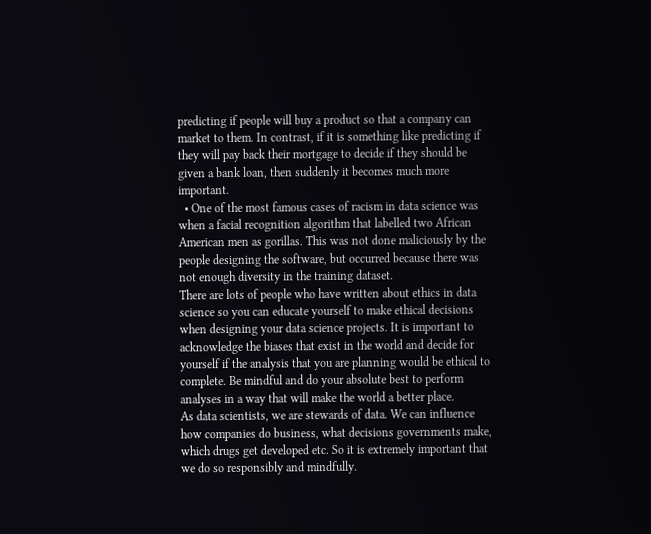predicting if people will buy a product so that a company can market to them. In contrast, if it is something like predicting if they will pay back their mortgage to decide if they should be given a bank loan, then suddenly it becomes much more important.
  • One of the most famous cases of racism in data science was when a facial recognition algorithm that labelled two African American men as gorillas. This was not done maliciously by the people designing the software, but occurred because there was not enough diversity in the training dataset.
There are lots of people who have written about ethics in data science so you can educate yourself to make ethical decisions when designing your data science projects. It is important to acknowledge the biases that exist in the world and decide for yourself if the analysis that you are planning would be ethical to complete. Be mindful and do your absolute best to perform analyses in a way that will make the world a better place.
As data scientists, we are stewards of data. We can influence how companies do business, what decisions governments make, which drugs get developed etc. So it is extremely important that we do so responsibly and mindfully.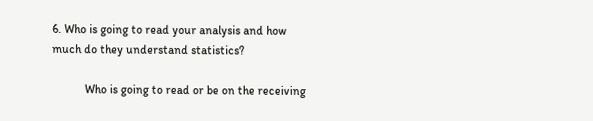6. Who is going to read your analysis and how much do they understand statistics?

           Who is going to read or be on the receiving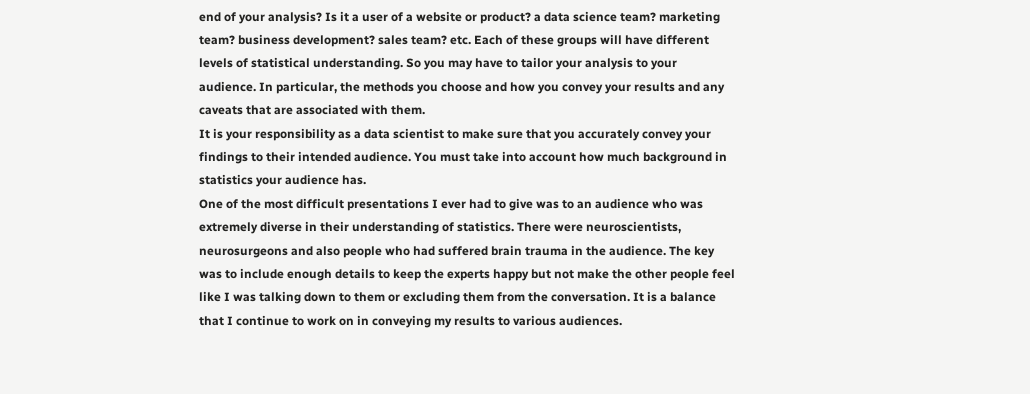end of your analysis? Is it a user of a website or product? a data science team? marketing team? business development? sales team? etc. Each of these groups will have different levels of statistical understanding. So you may have to tailor your analysis to your audience. In particular, the methods you choose and how you convey your results and any caveats that are associated with them.
It is your responsibility as a data scientist to make sure that you accurately convey your findings to their intended audience. You must take into account how much background in statistics your audience has.
One of the most difficult presentations I ever had to give was to an audience who was extremely diverse in their understanding of statistics. There were neuroscientists, neurosurgeons and also people who had suffered brain trauma in the audience. The key was to include enough details to keep the experts happy but not make the other people feel like I was talking down to them or excluding them from the conversation. It is a balance that I continue to work on in conveying my results to various audiences.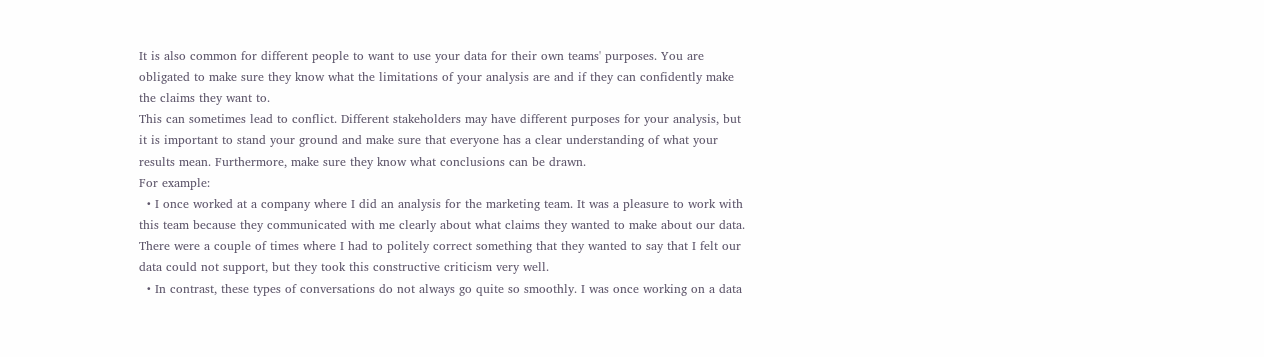It is also common for different people to want to use your data for their own teams' purposes. You are obligated to make sure they know what the limitations of your analysis are and if they can confidently make the claims they want to.
This can sometimes lead to conflict. Different stakeholders may have different purposes for your analysis, but it is important to stand your ground and make sure that everyone has a clear understanding of what your results mean. Furthermore, make sure they know what conclusions can be drawn.
For example:
  • I once worked at a company where I did an analysis for the marketing team. It was a pleasure to work with this team because they communicated with me clearly about what claims they wanted to make about our data. There were a couple of times where I had to politely correct something that they wanted to say that I felt our data could not support, but they took this constructive criticism very well.
  • In contrast, these types of conversations do not always go quite so smoothly. I was once working on a data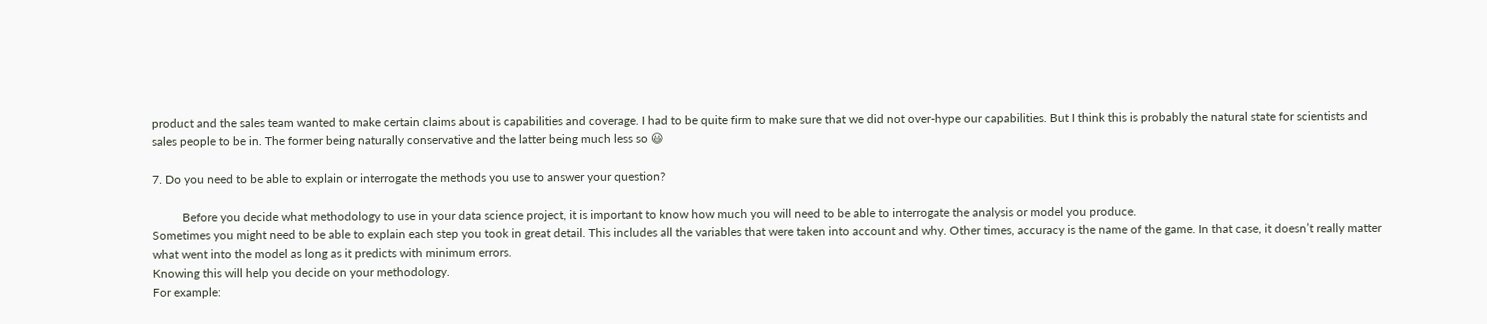product and the sales team wanted to make certain claims about is capabilities and coverage. I had to be quite firm to make sure that we did not over-hype our capabilities. But I think this is probably the natural state for scientists and sales people to be in. The former being naturally conservative and the latter being much less so 😃

7. Do you need to be able to explain or interrogate the methods you use to answer your question?

          Before you decide what methodology to use in your data science project, it is important to know how much you will need to be able to interrogate the analysis or model you produce.
Sometimes you might need to be able to explain each step you took in great detail. This includes all the variables that were taken into account and why. Other times, accuracy is the name of the game. In that case, it doesn’t really matter what went into the model as long as it predicts with minimum errors.
Knowing this will help you decide on your methodology.
For example: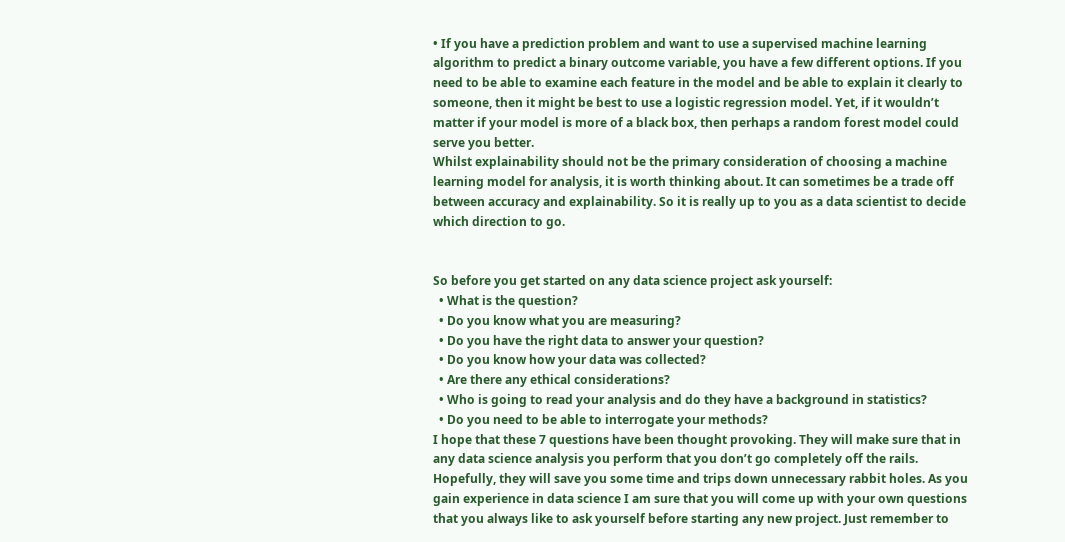• If you have a prediction problem and want to use a supervised machine learning algorithm to predict a binary outcome variable, you have a few different options. If you need to be able to examine each feature in the model and be able to explain it clearly to someone, then it might be best to use a logistic regression model. Yet, if it wouldn’t matter if your model is more of a black box, then perhaps a random forest model could serve you better.
Whilst explainability should not be the primary consideration of choosing a machine learning model for analysis, it is worth thinking about. It can sometimes be a trade off between accuracy and explainability. So it is really up to you as a data scientist to decide which direction to go.


So before you get started on any data science project ask yourself:
  • What is the question?
  • Do you know what you are measuring?
  • Do you have the right data to answer your question?
  • Do you know how your data was collected?
  • Are there any ethical considerations?
  • Who is going to read your analysis and do they have a background in statistics?
  • Do you need to be able to interrogate your methods?
I hope that these 7 questions have been thought provoking. They will make sure that in any data science analysis you perform that you don’t go completely off the rails. Hopefully, they will save you some time and trips down unnecessary rabbit holes. As you gain experience in data science I am sure that you will come up with your own questions that you always like to ask yourself before starting any new project. Just remember to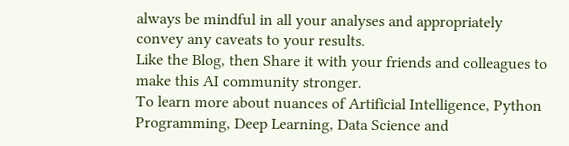always be mindful in all your analyses and appropriately convey any caveats to your results.
Like the Blog, then Share it with your friends and colleagues to make this AI community stronger.
To learn more about nuances of Artificial Intelligence, Python Programming, Deep Learning, Data Science and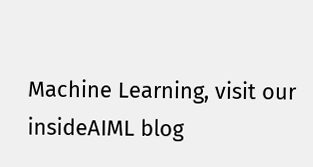Machine Learning, visit our insideAIML blog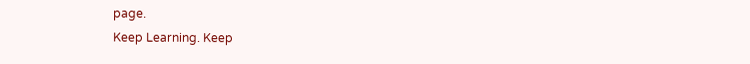page.
Keep Learning. Keep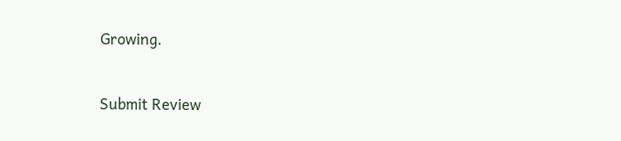Growing.

Submit Review